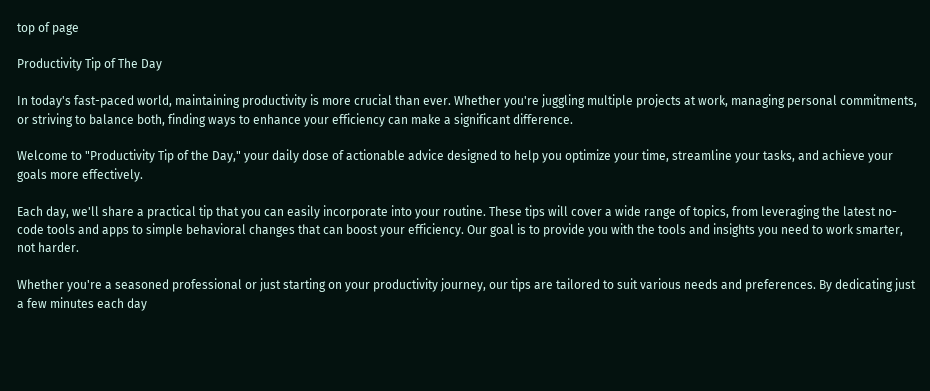top of page

Productivity Tip of The Day

In today's fast-paced world, maintaining productivity is more crucial than ever. Whether you're juggling multiple projects at work, managing personal commitments, or striving to balance both, finding ways to enhance your efficiency can make a significant difference.

Welcome to "Productivity Tip of the Day," your daily dose of actionable advice designed to help you optimize your time, streamline your tasks, and achieve your goals more effectively.

Each day, we'll share a practical tip that you can easily incorporate into your routine. These tips will cover a wide range of topics, from leveraging the latest no-code tools and apps to simple behavioral changes that can boost your efficiency. Our goal is to provide you with the tools and insights you need to work smarter, not harder.

Whether you're a seasoned professional or just starting on your productivity journey, our tips are tailored to suit various needs and preferences. By dedicating just a few minutes each day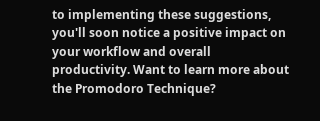to implementing these suggestions, you'll soon notice a positive impact on your workflow and overall productivity. Want to learn more about the Promodoro Technique?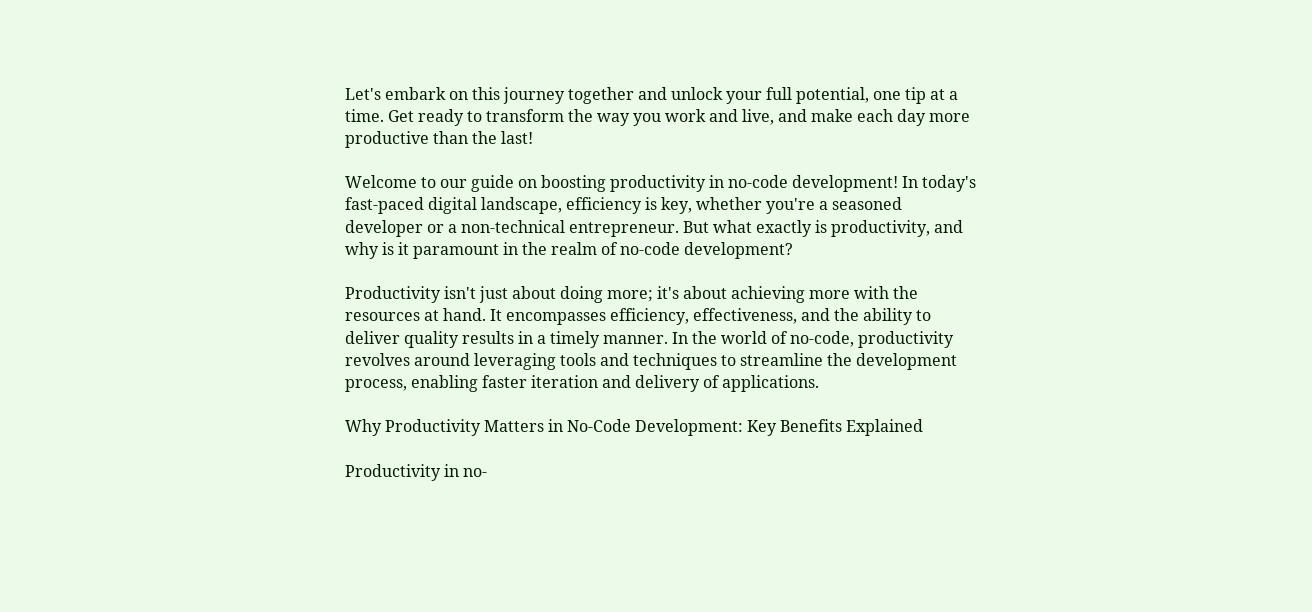Let's embark on this journey together and unlock your full potential, one tip at a time. Get ready to transform the way you work and live, and make each day more productive than the last!

Welcome to our guide on boosting productivity in no-code development! In today's fast-paced digital landscape, efficiency is key, whether you're a seasoned developer or a non-technical entrepreneur. But what exactly is productivity, and why is it paramount in the realm of no-code development?

Productivity isn't just about doing more; it's about achieving more with the resources at hand. It encompasses efficiency, effectiveness, and the ability to deliver quality results in a timely manner. In the world of no-code, productivity revolves around leveraging tools and techniques to streamline the development process, enabling faster iteration and delivery of applications.

Why Productivity Matters in No-Code Development: Key Benefits Explained

Productivity in no-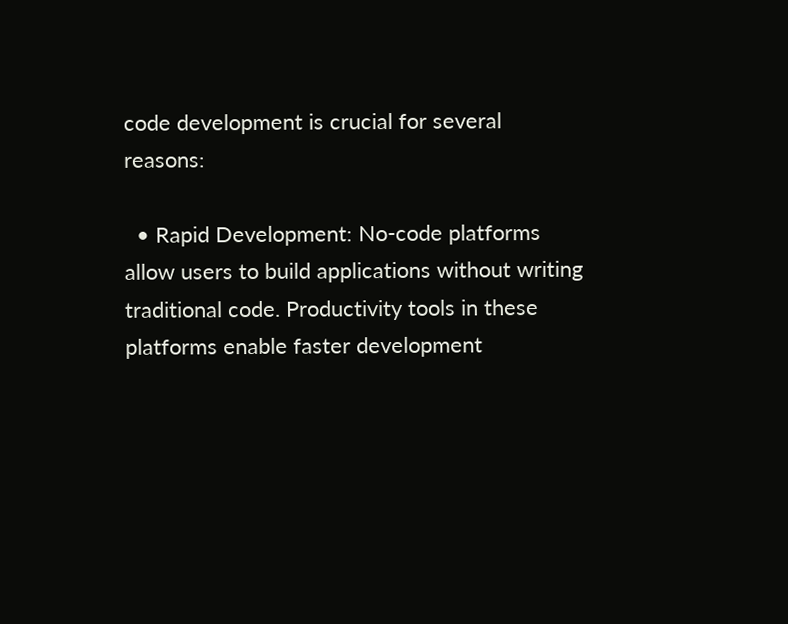code development is crucial for several reasons:

  • Rapid Development: No-code platforms allow users to build applications without writing traditional code. Productivity tools in these platforms enable faster development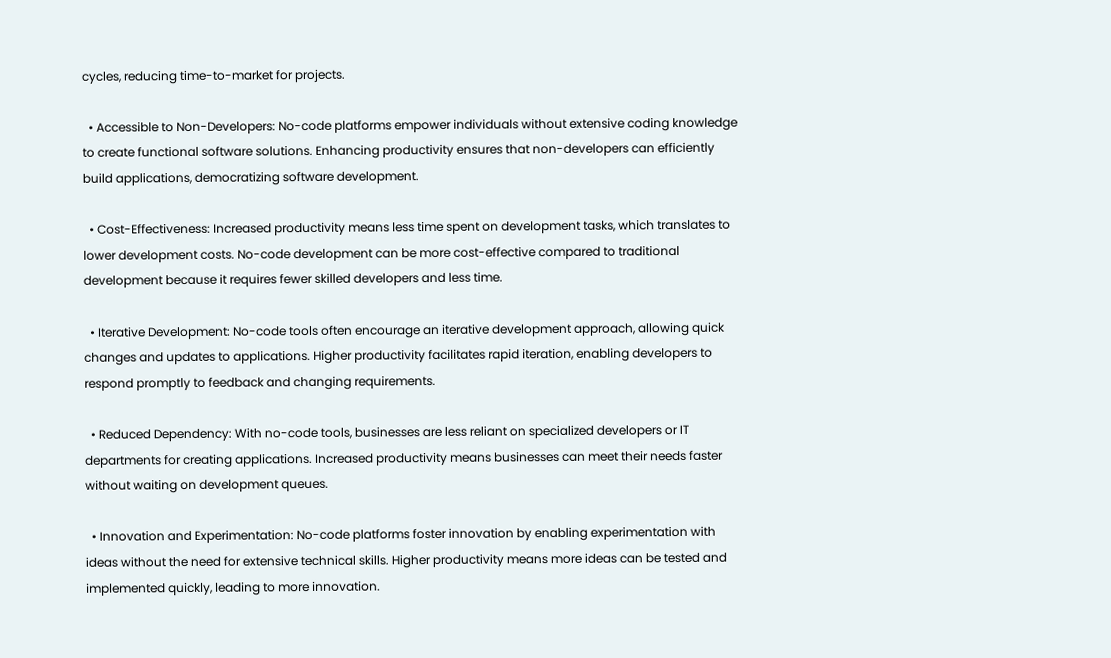cycles, reducing time-to-market for projects.

  • Accessible to Non-Developers: No-code platforms empower individuals without extensive coding knowledge to create functional software solutions. Enhancing productivity ensures that non-developers can efficiently build applications, democratizing software development.

  • Cost-Effectiveness: Increased productivity means less time spent on development tasks, which translates to lower development costs. No-code development can be more cost-effective compared to traditional development because it requires fewer skilled developers and less time.

  • Iterative Development: No-code tools often encourage an iterative development approach, allowing quick changes and updates to applications. Higher productivity facilitates rapid iteration, enabling developers to respond promptly to feedback and changing requirements.

  • Reduced Dependency: With no-code tools, businesses are less reliant on specialized developers or IT departments for creating applications. Increased productivity means businesses can meet their needs faster without waiting on development queues.

  • Innovation and Experimentation: No-code platforms foster innovation by enabling experimentation with ideas without the need for extensive technical skills. Higher productivity means more ideas can be tested and implemented quickly, leading to more innovation.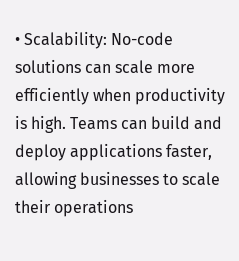• Scalability: No-code solutions can scale more efficiently when productivity is high. Teams can build and deploy applications faster, allowing businesses to scale their operations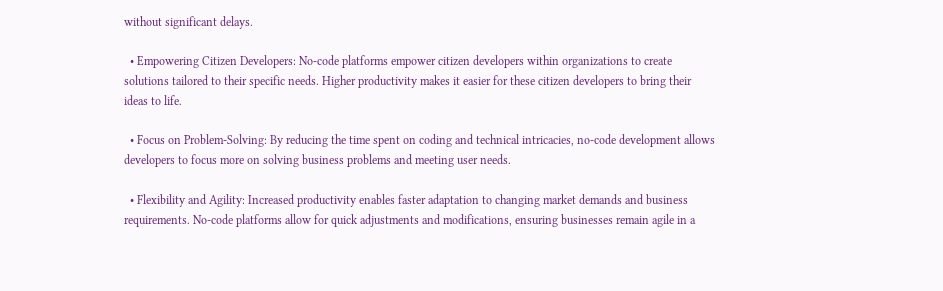without significant delays.

  • Empowering Citizen Developers: No-code platforms empower citizen developers within organizations to create solutions tailored to their specific needs. Higher productivity makes it easier for these citizen developers to bring their ideas to life.

  • Focus on Problem-Solving: By reducing the time spent on coding and technical intricacies, no-code development allows developers to focus more on solving business problems and meeting user needs.

  • Flexibility and Agility: Increased productivity enables faster adaptation to changing market demands and business requirements. No-code platforms allow for quick adjustments and modifications, ensuring businesses remain agile in a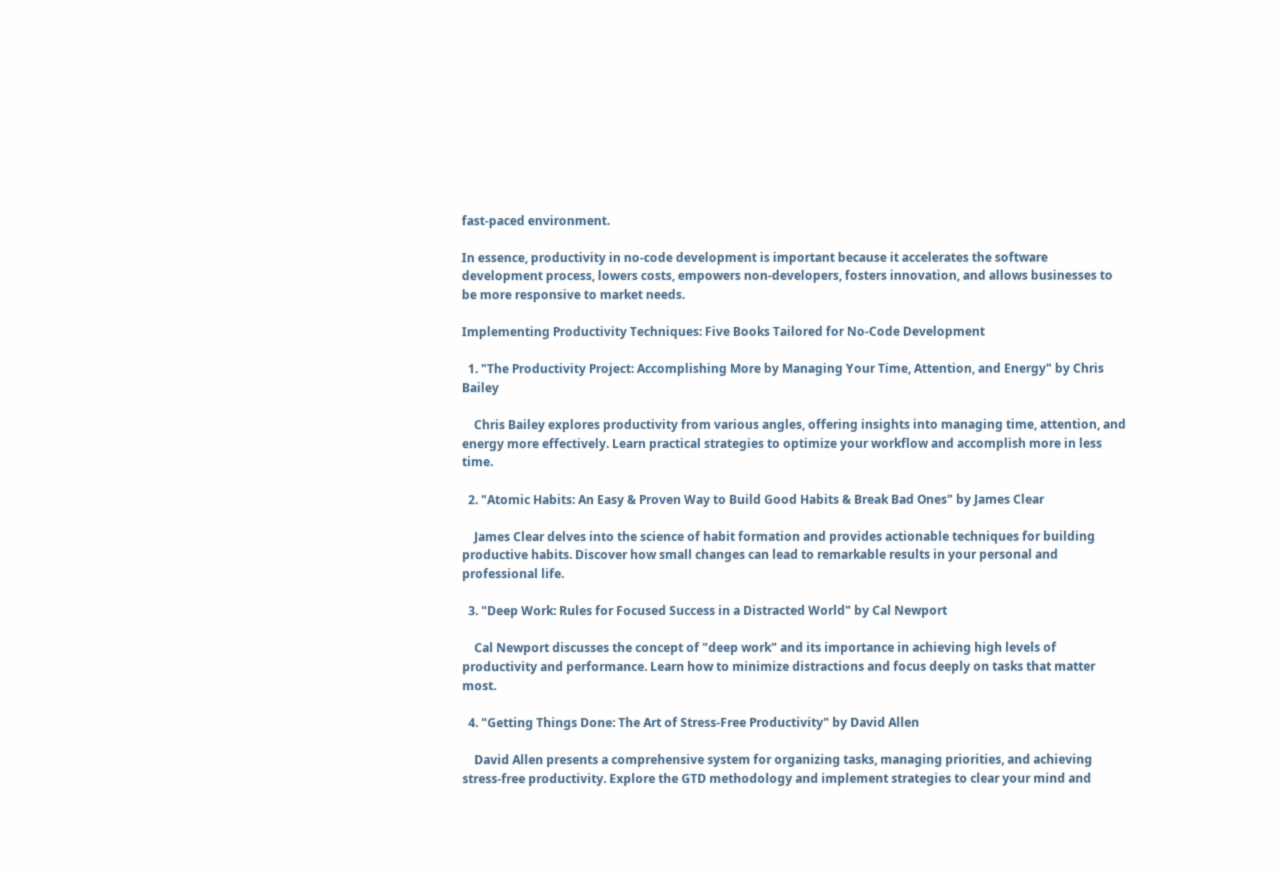fast-paced environment.

In essence, productivity in no-code development is important because it accelerates the software development process, lowers costs, empowers non-developers, fosters innovation, and allows businesses to be more responsive to market needs.

Implementing Productivity Techniques: Five Books Tailored for No-Code Development

  1. "The Productivity Project: Accomplishing More by Managing Your Time, Attention, and Energy" by Chris Bailey

    Chris Bailey explores productivity from various angles, offering insights into managing time, attention, and energy more effectively. Learn practical strategies to optimize your workflow and accomplish more in less time.

  2. "Atomic Habits: An Easy & Proven Way to Build Good Habits & Break Bad Ones" by James Clear

    James Clear delves into the science of habit formation and provides actionable techniques for building productive habits. Discover how small changes can lead to remarkable results in your personal and professional life.

  3. "Deep Work: Rules for Focused Success in a Distracted World" by Cal Newport

    Cal Newport discusses the concept of "deep work" and its importance in achieving high levels of productivity and performance. Learn how to minimize distractions and focus deeply on tasks that matter most.

  4. "Getting Things Done: The Art of Stress-Free Productivity" by David Allen

    David Allen presents a comprehensive system for organizing tasks, managing priorities, and achieving stress-free productivity. Explore the GTD methodology and implement strategies to clear your mind and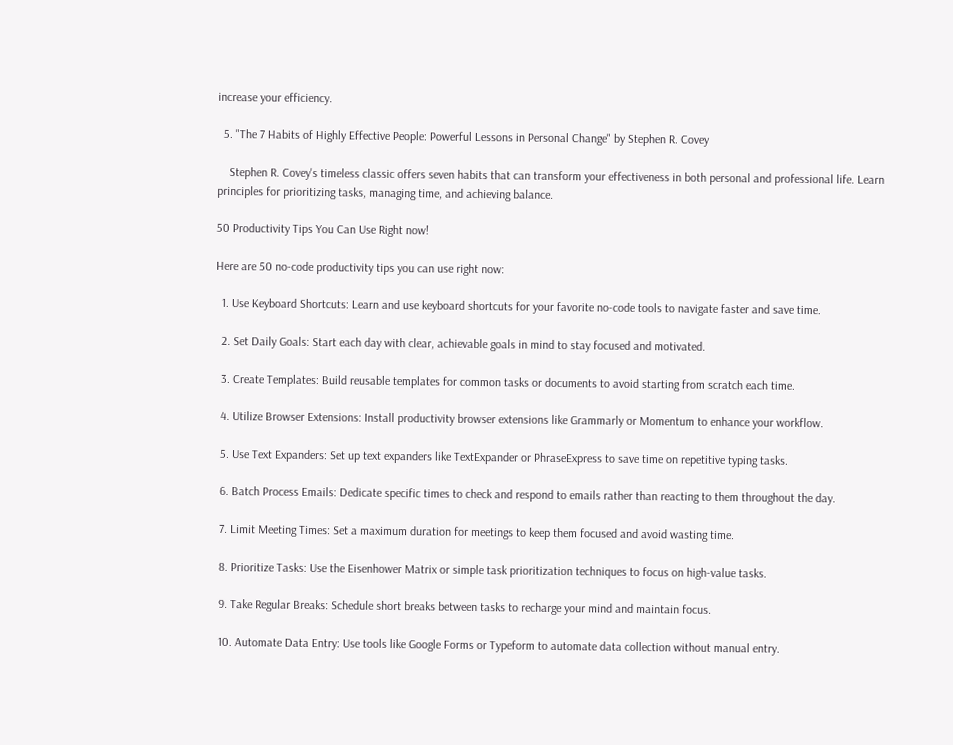increase your efficiency.

  5. "The 7 Habits of Highly Effective People: Powerful Lessons in Personal Change" by Stephen R. Covey

    Stephen R. Covey's timeless classic offers seven habits that can transform your effectiveness in both personal and professional life. Learn principles for prioritizing tasks, managing time, and achieving balance.

50 Productivity Tips You Can Use Right now!

Here are 50 no-code productivity tips you can use right now:

  1. Use Keyboard Shortcuts: Learn and use keyboard shortcuts for your favorite no-code tools to navigate faster and save time.

  2. Set Daily Goals: Start each day with clear, achievable goals in mind to stay focused and motivated.

  3. Create Templates: Build reusable templates for common tasks or documents to avoid starting from scratch each time.

  4. Utilize Browser Extensions: Install productivity browser extensions like Grammarly or Momentum to enhance your workflow.

  5. Use Text Expanders: Set up text expanders like TextExpander or PhraseExpress to save time on repetitive typing tasks.

  6. Batch Process Emails: Dedicate specific times to check and respond to emails rather than reacting to them throughout the day.

  7. Limit Meeting Times: Set a maximum duration for meetings to keep them focused and avoid wasting time.

  8. Prioritize Tasks: Use the Eisenhower Matrix or simple task prioritization techniques to focus on high-value tasks.

  9. Take Regular Breaks: Schedule short breaks between tasks to recharge your mind and maintain focus.

  10. Automate Data Entry: Use tools like Google Forms or Typeform to automate data collection without manual entry.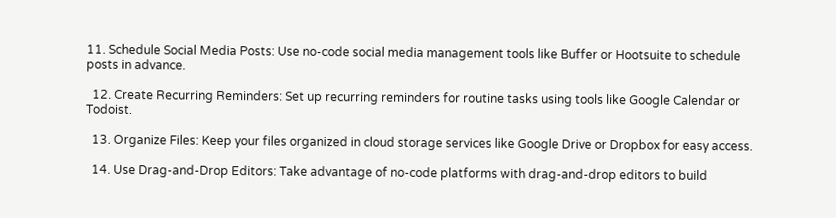11. Schedule Social Media Posts: Use no-code social media management tools like Buffer or Hootsuite to schedule posts in advance.

  12. Create Recurring Reminders: Set up recurring reminders for routine tasks using tools like Google Calendar or Todoist.

  13. Organize Files: Keep your files organized in cloud storage services like Google Drive or Dropbox for easy access.

  14. Use Drag-and-Drop Editors: Take advantage of no-code platforms with drag-and-drop editors to build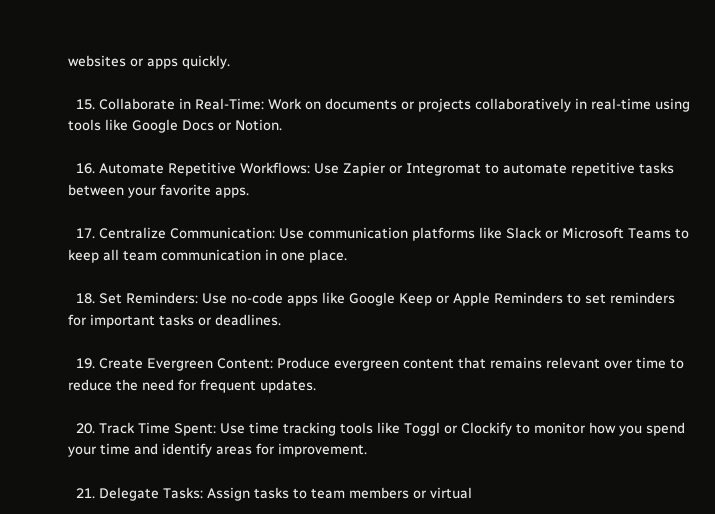websites or apps quickly.

  15. Collaborate in Real-Time: Work on documents or projects collaboratively in real-time using tools like Google Docs or Notion.

  16. Automate Repetitive Workflows: Use Zapier or Integromat to automate repetitive tasks between your favorite apps.

  17. Centralize Communication: Use communication platforms like Slack or Microsoft Teams to keep all team communication in one place.

  18. Set Reminders: Use no-code apps like Google Keep or Apple Reminders to set reminders for important tasks or deadlines.

  19. Create Evergreen Content: Produce evergreen content that remains relevant over time to reduce the need for frequent updates.

  20. Track Time Spent: Use time tracking tools like Toggl or Clockify to monitor how you spend your time and identify areas for improvement.

  21. Delegate Tasks: Assign tasks to team members or virtual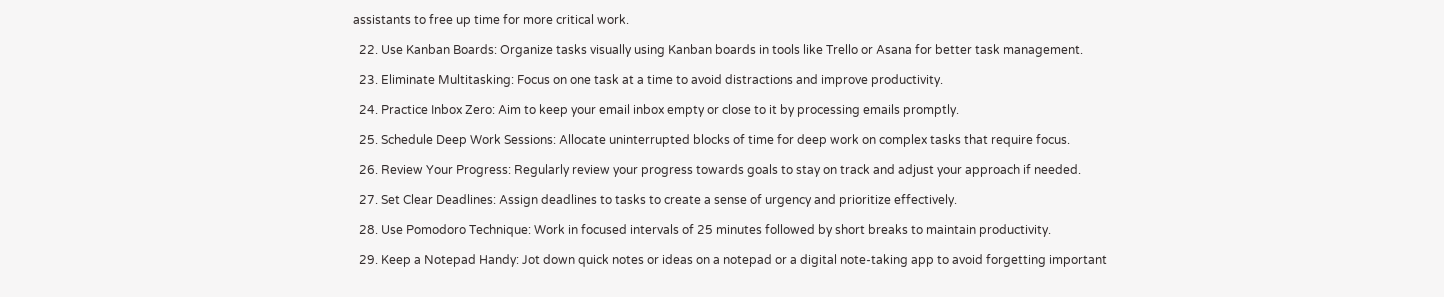assistants to free up time for more critical work.

  22. Use Kanban Boards: Organize tasks visually using Kanban boards in tools like Trello or Asana for better task management.

  23. Eliminate Multitasking: Focus on one task at a time to avoid distractions and improve productivity.

  24. Practice Inbox Zero: Aim to keep your email inbox empty or close to it by processing emails promptly.

  25. Schedule Deep Work Sessions: Allocate uninterrupted blocks of time for deep work on complex tasks that require focus.

  26. Review Your Progress: Regularly review your progress towards goals to stay on track and adjust your approach if needed.

  27. Set Clear Deadlines: Assign deadlines to tasks to create a sense of urgency and prioritize effectively.

  28. Use Pomodoro Technique: Work in focused intervals of 25 minutes followed by short breaks to maintain productivity.

  29. Keep a Notepad Handy: Jot down quick notes or ideas on a notepad or a digital note-taking app to avoid forgetting important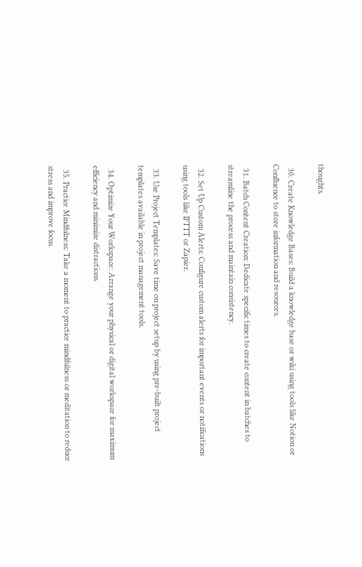thoughts.

  30. Create Knowledge Bases: Build a knowledge base or wiki using tools like Notion or Confluence to store information and resources.

  31. Batch Content Creation: Dedicate specific times to create content in batches to streamline the process and maintain consistency.

  32. Set Up Custom Alerts: Configure custom alerts for important events or notifications using tools like IFTTT or Zapier.

  33. Use Project Templates: Save time on project setup by using pre-built project templates available in project management tools.

  34. Optimize Your Workspace: Arrange your physical or digital workspace for maximum efficiency and minimize distractions.

  35. Practice Mindfulness: Take a moment to practice mindfulness or meditation to reduce stress and improve focus.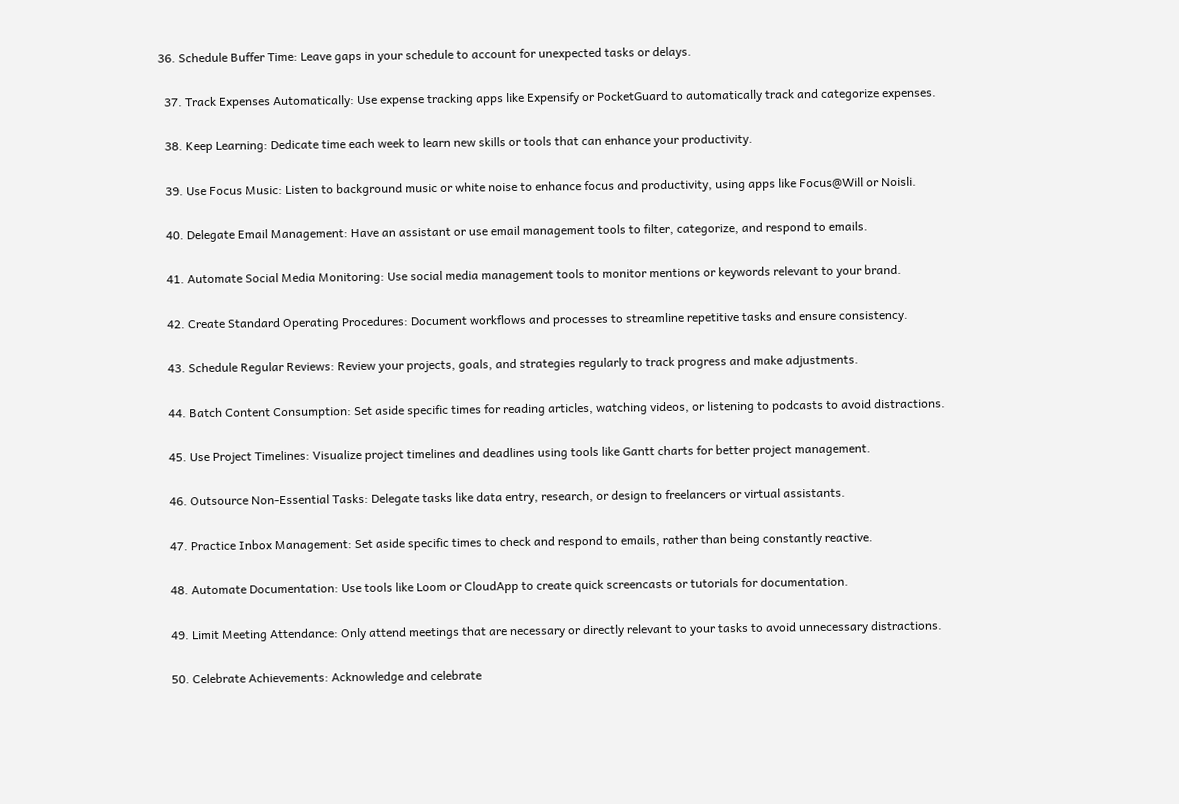36. Schedule Buffer Time: Leave gaps in your schedule to account for unexpected tasks or delays.

  37. Track Expenses Automatically: Use expense tracking apps like Expensify or PocketGuard to automatically track and categorize expenses.

  38. Keep Learning: Dedicate time each week to learn new skills or tools that can enhance your productivity.

  39. Use Focus Music: Listen to background music or white noise to enhance focus and productivity, using apps like Focus@Will or Noisli.

  40. Delegate Email Management: Have an assistant or use email management tools to filter, categorize, and respond to emails.

  41. Automate Social Media Monitoring: Use social media management tools to monitor mentions or keywords relevant to your brand.

  42. Create Standard Operating Procedures: Document workflows and processes to streamline repetitive tasks and ensure consistency.

  43. Schedule Regular Reviews: Review your projects, goals, and strategies regularly to track progress and make adjustments.

  44. Batch Content Consumption: Set aside specific times for reading articles, watching videos, or listening to podcasts to avoid distractions.

  45. Use Project Timelines: Visualize project timelines and deadlines using tools like Gantt charts for better project management.

  46. Outsource Non-Essential Tasks: Delegate tasks like data entry, research, or design to freelancers or virtual assistants.

  47. Practice Inbox Management: Set aside specific times to check and respond to emails, rather than being constantly reactive.

  48. Automate Documentation: Use tools like Loom or CloudApp to create quick screencasts or tutorials for documentation.

  49. Limit Meeting Attendance: Only attend meetings that are necessary or directly relevant to your tasks to avoid unnecessary distractions.

  50. Celebrate Achievements: Acknowledge and celebrate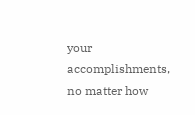your accomplishments, no matter how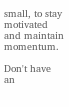small, to stay motivated and maintain momentum.

Don't have an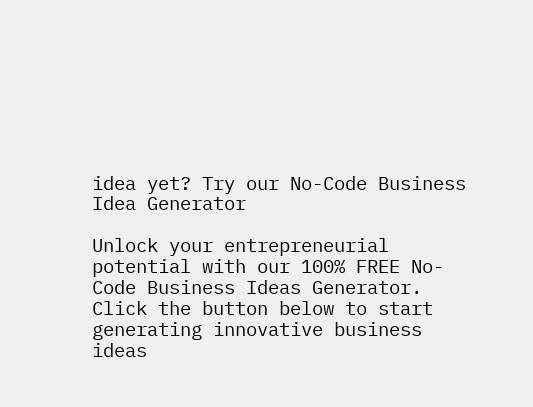idea yet? Try our No-Code Business Idea Generator

Unlock your entrepreneurial potential with our 100% FREE No-Code Business Ideas Generator. Click the button below to start generating innovative business ideas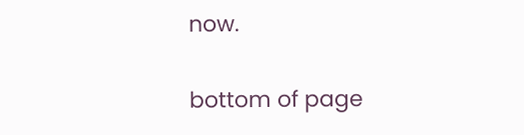now.

bottom of page